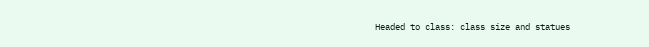Headed to class: class size and statues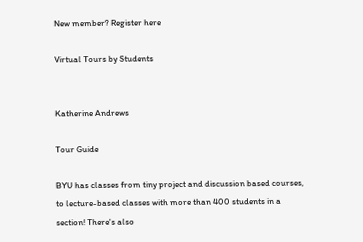New member? Register here

Virtual Tours by Students


Katherine Andrews

Tour Guide

BYU has classes from tiny project and discussion based courses, to lecture-based classes with more than 400 students in a section! There's also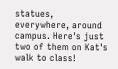statues, everywhere, around campus. Here's just two of them on Kat's walk to class!